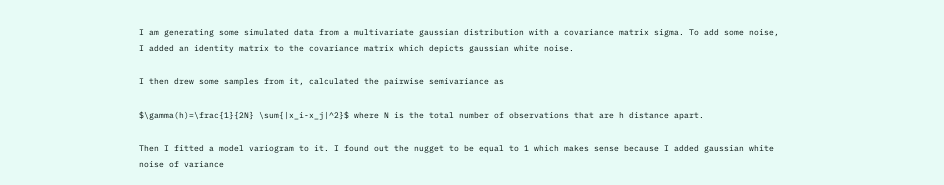I am generating some simulated data from a multivariate gaussian distribution with a covariance matrix sigma. To add some noise, I added an identity matrix to the covariance matrix which depicts gaussian white noise.

I then drew some samples from it, calculated the pairwise semivariance as

$\gamma(h)=\frac{1}{2N} \sum{|x_i-x_j|^2}$ where N is the total number of observations that are h distance apart.

Then I fitted a model variogram to it. I found out the nugget to be equal to 1 which makes sense because I added gaussian white noise of variance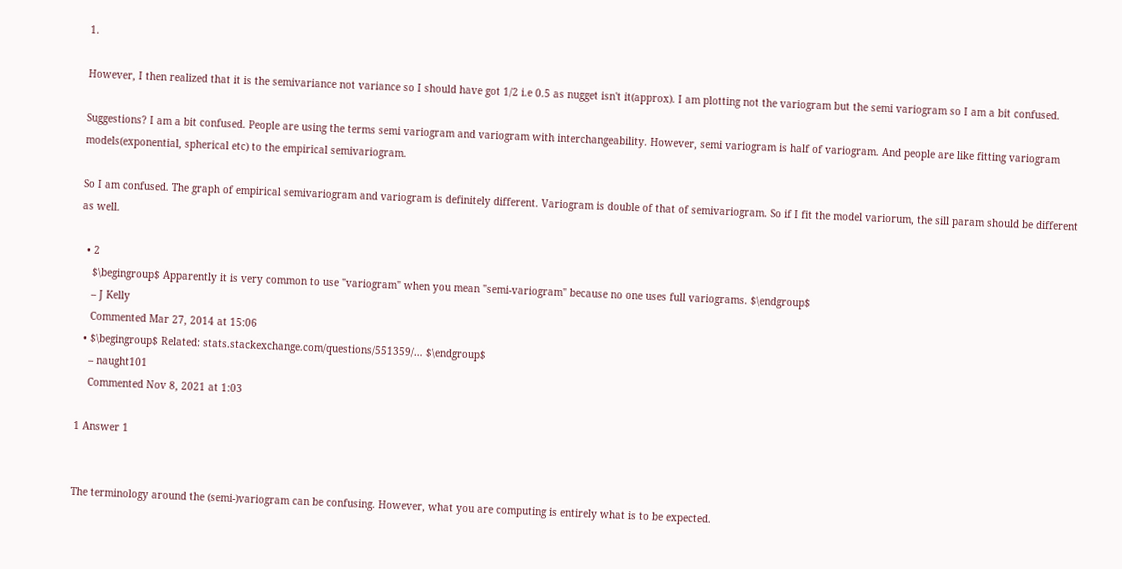1.

However, I then realized that it is the semivariance not variance so I should have got 1/2 i.e 0.5 as nugget isn't it(approx). I am plotting not the variogram but the semi variogram so I am a bit confused.

Suggestions? I am a bit confused. People are using the terms semi variogram and variogram with interchangeability. However, semi variogram is half of variogram. And people are like fitting variogram models(exponential, spherical etc) to the empirical semivariogram.

So I am confused. The graph of empirical semivariogram and variogram is definitely different. Variogram is double of that of semivariogram. So if I fit the model variorum, the sill param should be different as well.

  • 2
    $\begingroup$ Apparently it is very common to use "variogram" when you mean "semi-variogram" because no one uses full variograms. $\endgroup$
    – J Kelly
    Commented Mar 27, 2014 at 15:06
  • $\begingroup$ Related: stats.stackexchange.com/questions/551359/… $\endgroup$
    – naught101
    Commented Nov 8, 2021 at 1:03

1 Answer 1


The terminology around the (semi-)variogram can be confusing. However, what you are computing is entirely what is to be expected.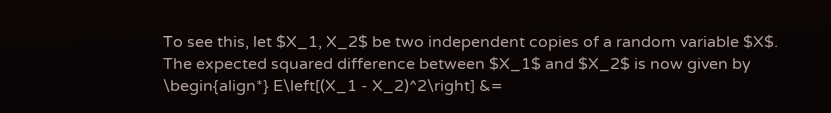To see this, let $X_1, X_2$ be two independent copies of a random variable $X$. The expected squared difference between $X_1$ and $X_2$ is now given by \begin{align*} E\left[(X_1 - X_2)^2\right] &=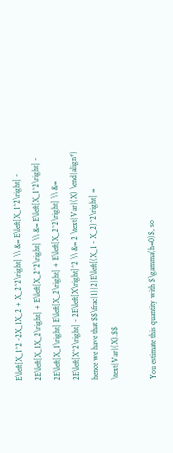E\left[X_1^2 -2X_1X_2 + X_2^2\right] \\ &= E\left[X_1^2\right] - 2E\left[X_1X_2\right] + E\left[X_2^2\right] \\ &= E\left[X_1^2\right] - 2E\left[X_1\right] E\left[X_2\right] + E\left[X_2^2\right] \\ &= 2E\left[X^2\right] - 2E\left[X\right]^2 \\ &= 2 \text{Var}(X) \end{align*} hence we have that $$\frac{1}{2}E\left[(X_1 - X_2)^2\right] = \text{Var}(X).$$

You estimate this quantity with $\gamma(h=0)$, so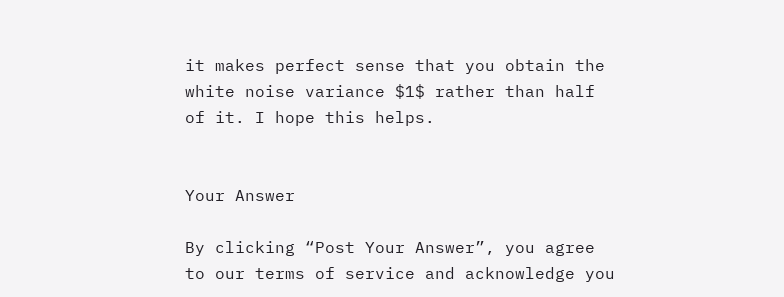it makes perfect sense that you obtain the white noise variance $1$ rather than half of it. I hope this helps.


Your Answer

By clicking “Post Your Answer”, you agree to our terms of service and acknowledge you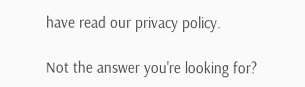have read our privacy policy.

Not the answer you're looking for?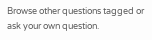Browse other questions tagged or ask your own question.